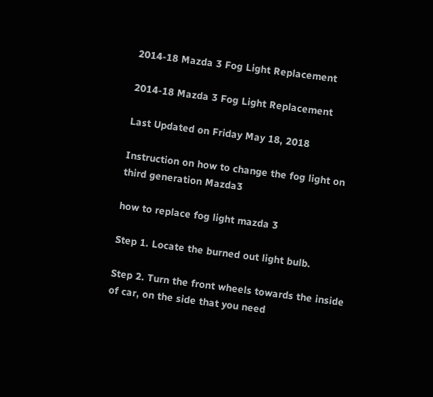2014-18 Mazda 3 Fog Light Replacement

2014-18 Mazda 3 Fog Light Replacement

Last Updated on Friday May 18, 2018

Instruction on how to change the fog light on third generation Mazda3

how to replace fog light mazda 3

Step 1. Locate the burned out light bulb.

Step 2. Turn the front wheels towards the inside of car, on the side that you need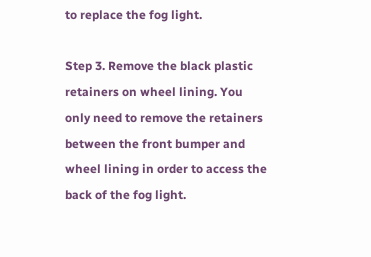to replace the fog light.

Step 3. Remove the black plastic retainers on wheel lining. You only need to remove the retainers between the front bumper and wheel lining in order to access the back of the fog light.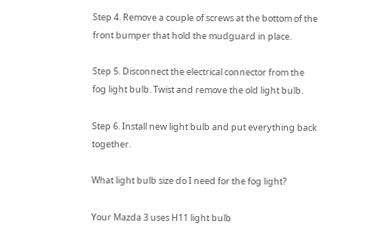Step 4. Remove a couple of screws at the bottom of the front bumper that hold the mudguard in place.

Step 5. Disconnect the electrical connector from the fog light bulb. Twist and remove the old light bulb.

Step 6. Install new light bulb and put everything back together.

What light bulb size do I need for the fog light?

Your Mazda 3 uses H11 light bulb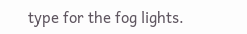type for the fog lights.